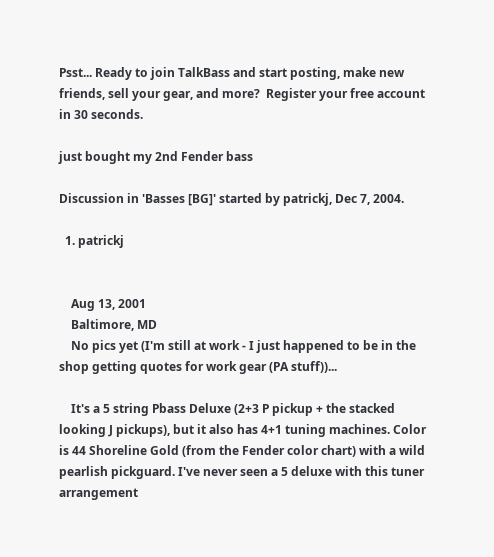Psst... Ready to join TalkBass and start posting, make new friends, sell your gear, and more?  Register your free account in 30 seconds.

just bought my 2nd Fender bass

Discussion in 'Basses [BG]' started by patrickj, Dec 7, 2004.

  1. patrickj


    Aug 13, 2001
    Baltimore, MD
    No pics yet (I'm still at work - I just happened to be in the shop getting quotes for work gear (PA stuff))...

    It's a 5 string Pbass Deluxe (2+3 P pickup + the stacked looking J pickups), but it also has 4+1 tuning machines. Color is 44 Shoreline Gold (from the Fender color chart) with a wild pearlish pickguard. I've never seen a 5 deluxe with this tuner arrangement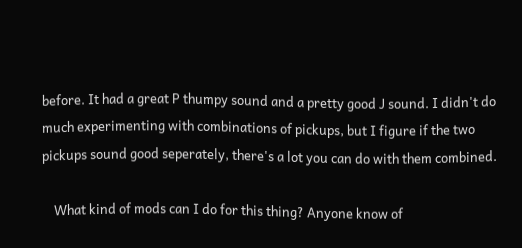before. It had a great P thumpy sound and a pretty good J sound. I didn't do much experimenting with combinations of pickups, but I figure if the two pickups sound good seperately, there's a lot you can do with them combined.

    What kind of mods can I do for this thing? Anyone know of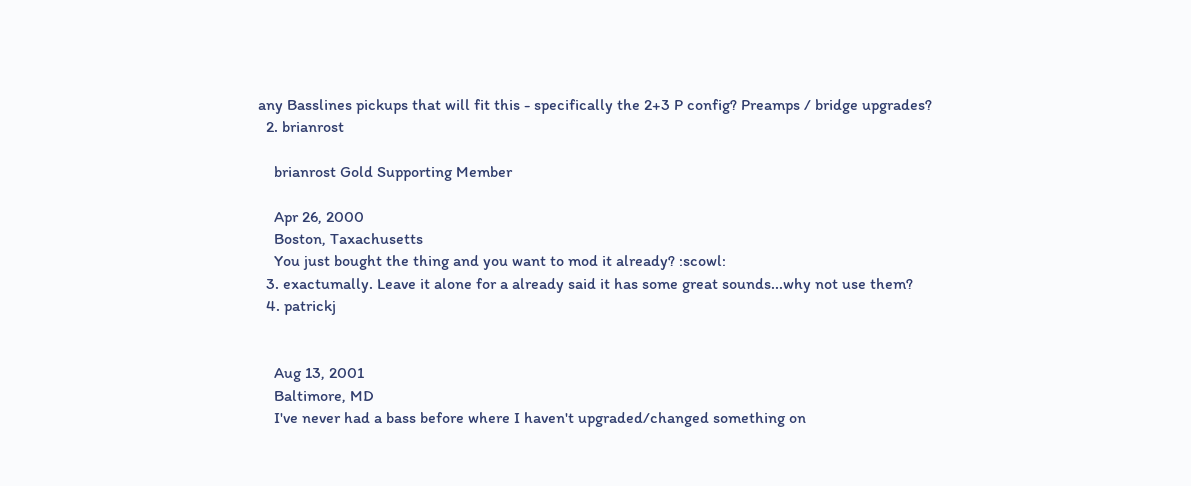any Basslines pickups that will fit this - specifically the 2+3 P config? Preamps / bridge upgrades?
  2. brianrost

    brianrost Gold Supporting Member

    Apr 26, 2000
    Boston, Taxachusetts
    You just bought the thing and you want to mod it already? :scowl:
  3. exactumally. Leave it alone for a already said it has some great sounds...why not use them?
  4. patrickj


    Aug 13, 2001
    Baltimore, MD
    I've never had a bass before where I haven't upgraded/changed something on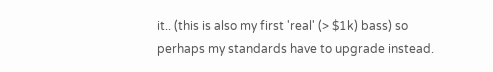it.. (this is also my first 'real' (> $1k) bass) so perhaps my standards have to upgrade instead.